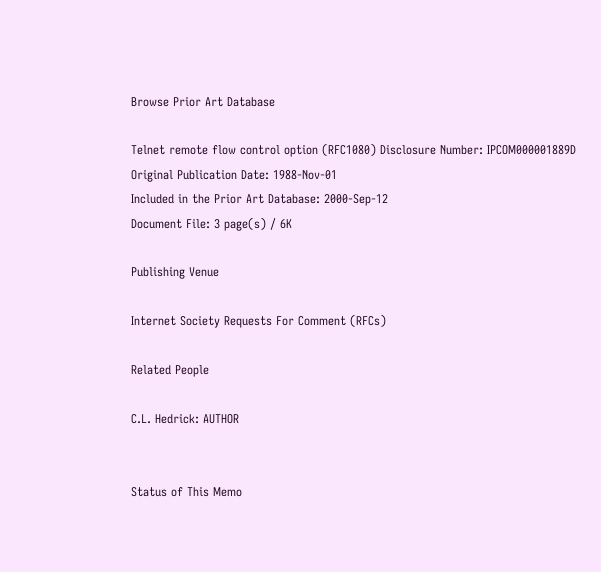Browse Prior Art Database

Telnet remote flow control option (RFC1080) Disclosure Number: IPCOM000001889D
Original Publication Date: 1988-Nov-01
Included in the Prior Art Database: 2000-Sep-12
Document File: 3 page(s) / 6K

Publishing Venue

Internet Society Requests For Comment (RFCs)

Related People

C.L. Hedrick: AUTHOR


Status of This Memo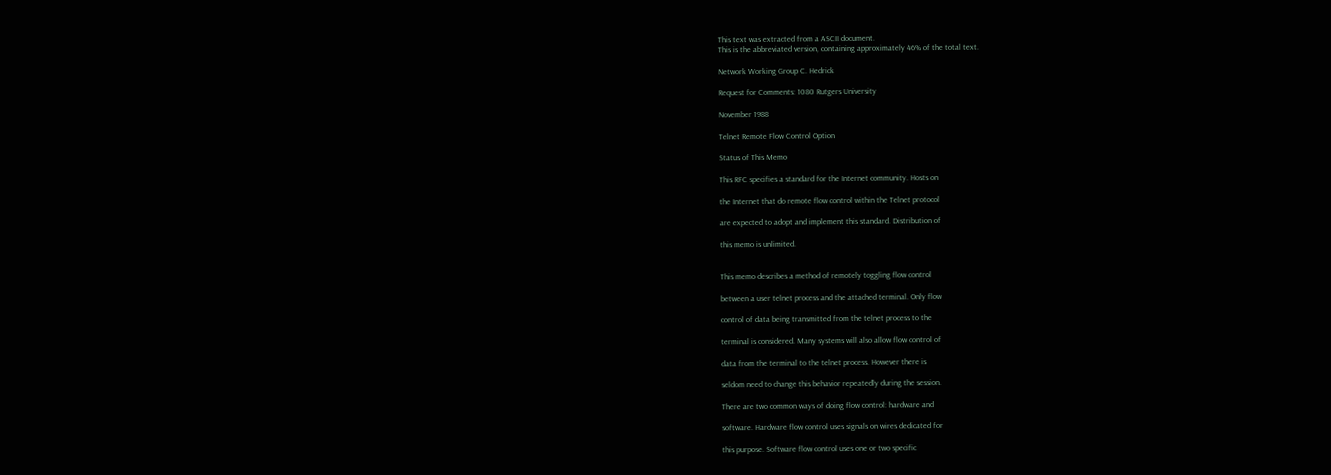This text was extracted from a ASCII document.
This is the abbreviated version, containing approximately 46% of the total text.

Network Working Group C. Hedrick

Request for Comments: 1080 Rutgers University

November 1988

Telnet Remote Flow Control Option

Status of This Memo

This RFC specifies a standard for the Internet community. Hosts on

the Internet that do remote flow control within the Telnet protocol

are expected to adopt and implement this standard. Distribution of

this memo is unlimited.


This memo describes a method of remotely toggling flow control

between a user telnet process and the attached terminal. Only flow

control of data being transmitted from the telnet process to the

terminal is considered. Many systems will also allow flow control of

data from the terminal to the telnet process. However there is

seldom need to change this behavior repeatedly during the session.

There are two common ways of doing flow control: hardware and

software. Hardware flow control uses signals on wires dedicated for

this purpose. Software flow control uses one or two specific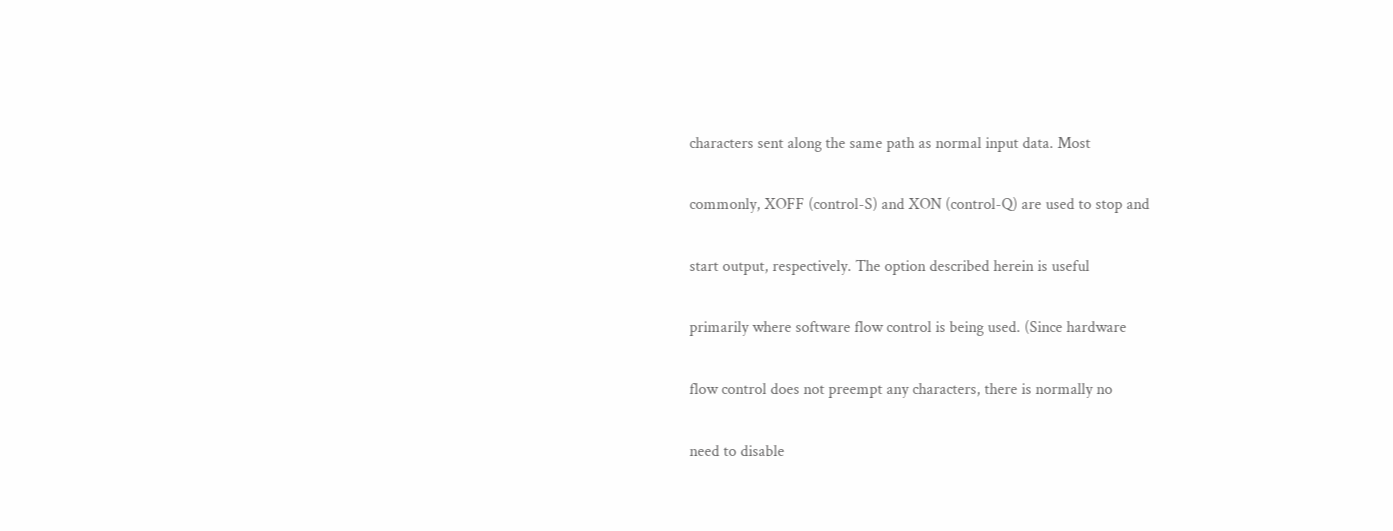characters sent along the same path as normal input data. Most

commonly, XOFF (control-S) and XON (control-Q) are used to stop and

start output, respectively. The option described herein is useful

primarily where software flow control is being used. (Since hardware

flow control does not preempt any characters, there is normally no

need to disable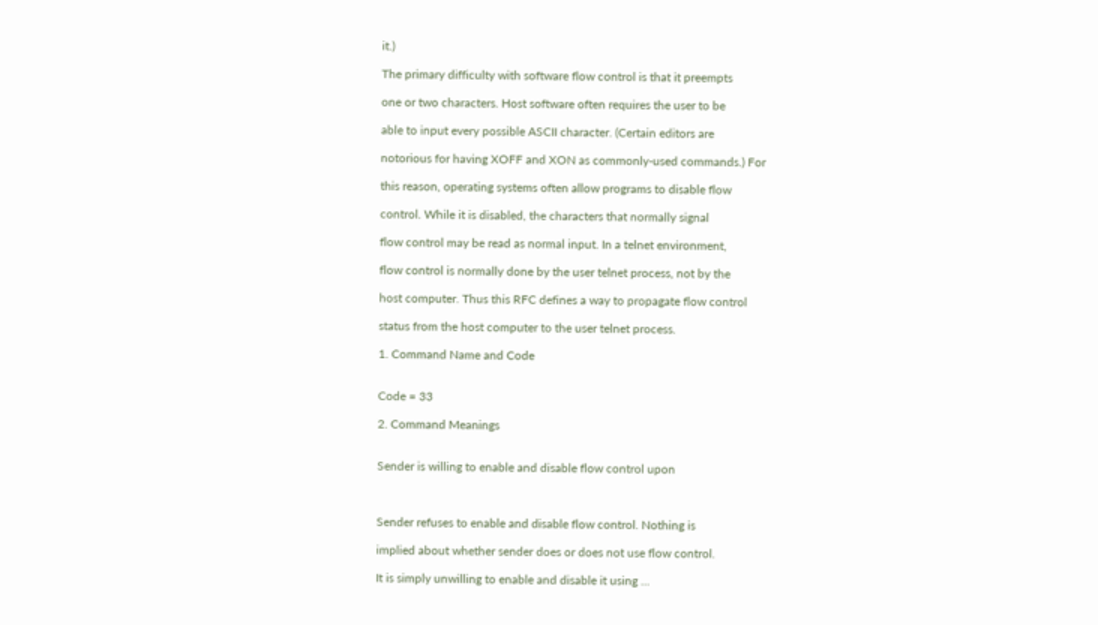it.)

The primary difficulty with software flow control is that it preempts

one or two characters. Host software often requires the user to be

able to input every possible ASCII character. (Certain editors are

notorious for having XOFF and XON as commonly-used commands.) For

this reason, operating systems often allow programs to disable flow

control. While it is disabled, the characters that normally signal

flow control may be read as normal input. In a telnet environment,

flow control is normally done by the user telnet process, not by the

host computer. Thus this RFC defines a way to propagate flow control

status from the host computer to the user telnet process.

1. Command Name and Code


Code = 33

2. Command Meanings


Sender is willing to enable and disable flow control upon



Sender refuses to enable and disable flow control. Nothing is

implied about whether sender does or does not use flow control.

It is simply unwilling to enable and disable it using ...